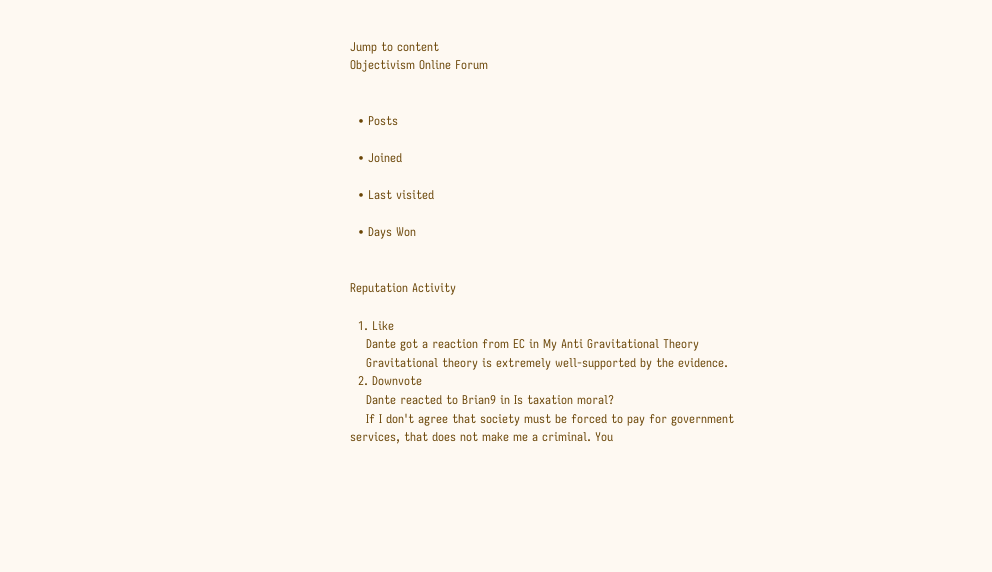Jump to content
Objectivism Online Forum


  • Posts

  • Joined

  • Last visited

  • Days Won


Reputation Activity

  1. Like
    Dante got a reaction from EC in My Anti Gravitational Theory
    Gravitational theory is extremely well-supported by the evidence.
  2. Downvote
    Dante reacted to Brian9 in Is taxation moral?
    If I don't agree that society must be forced to pay for government services, that does not make me a criminal. You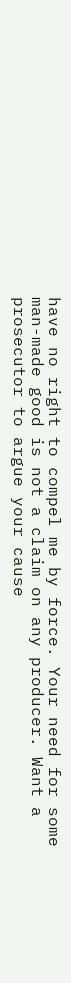have no right to compel me by force. Your need for some man-made good is not a claim on any producer. Want a prosecutor to argue your cause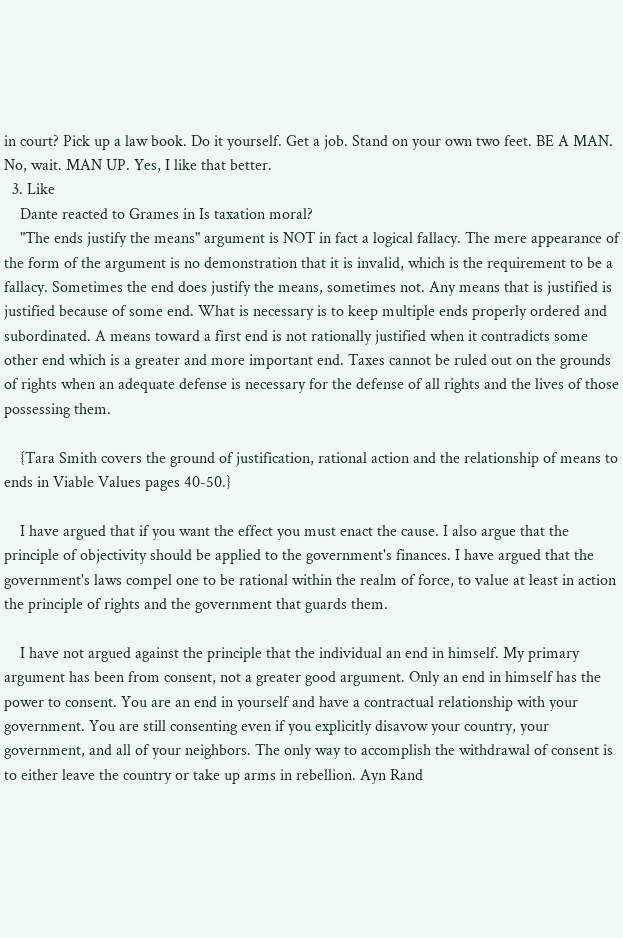in court? Pick up a law book. Do it yourself. Get a job. Stand on your own two feet. BE A MAN. No, wait. MAN UP. Yes, I like that better.
  3. Like
    Dante reacted to Grames in Is taxation moral?
    "The ends justify the means" argument is NOT in fact a logical fallacy. The mere appearance of the form of the argument is no demonstration that it is invalid, which is the requirement to be a fallacy. Sometimes the end does justify the means, sometimes not. Any means that is justified is justified because of some end. What is necessary is to keep multiple ends properly ordered and subordinated. A means toward a first end is not rationally justified when it contradicts some other end which is a greater and more important end. Taxes cannot be ruled out on the grounds of rights when an adequate defense is necessary for the defense of all rights and the lives of those possessing them.

    {Tara Smith covers the ground of justification, rational action and the relationship of means to ends in Viable Values pages 40-50.}

    I have argued that if you want the effect you must enact the cause. I also argue that the principle of objectivity should be applied to the government's finances. I have argued that the government's laws compel one to be rational within the realm of force, to value at least in action the principle of rights and the government that guards them.

    I have not argued against the principle that the individual an end in himself. My primary argument has been from consent, not a greater good argument. Only an end in himself has the power to consent. You are an end in yourself and have a contractual relationship with your government. You are still consenting even if you explicitly disavow your country, your government, and all of your neighbors. The only way to accomplish the withdrawal of consent is to either leave the country or take up arms in rebellion. Ayn Rand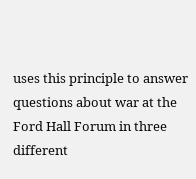uses this principle to answer questions about war at the Ford Hall Forum in three different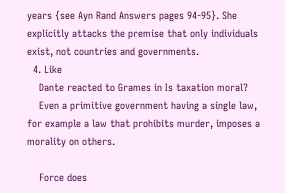years {see Ayn Rand Answers pages 94-95}. She explicitly attacks the premise that only individuals exist, not countries and governments.
  4. Like
    Dante reacted to Grames in Is taxation moral?
    Even a primitive government having a single law, for example a law that prohibits murder, imposes a morality on others.

    Force does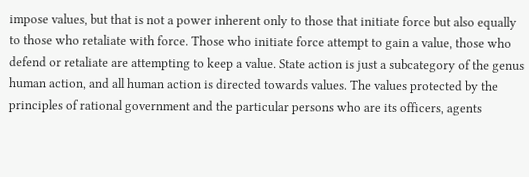impose values, but that is not a power inherent only to those that initiate force but also equally to those who retaliate with force. Those who initiate force attempt to gain a value, those who defend or retaliate are attempting to keep a value. State action is just a subcategory of the genus human action, and all human action is directed towards values. The values protected by the principles of rational government and the particular persons who are its officers, agents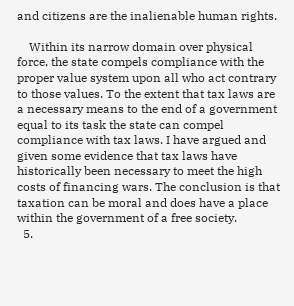and citizens are the inalienable human rights.

    Within its narrow domain over physical force, the state compels compliance with the proper value system upon all who act contrary to those values. To the extent that tax laws are a necessary means to the end of a government equal to its task the state can compel compliance with tax laws. I have argued and given some evidence that tax laws have historically been necessary to meet the high costs of financing wars. The conclusion is that taxation can be moral and does have a place within the government of a free society.
  5.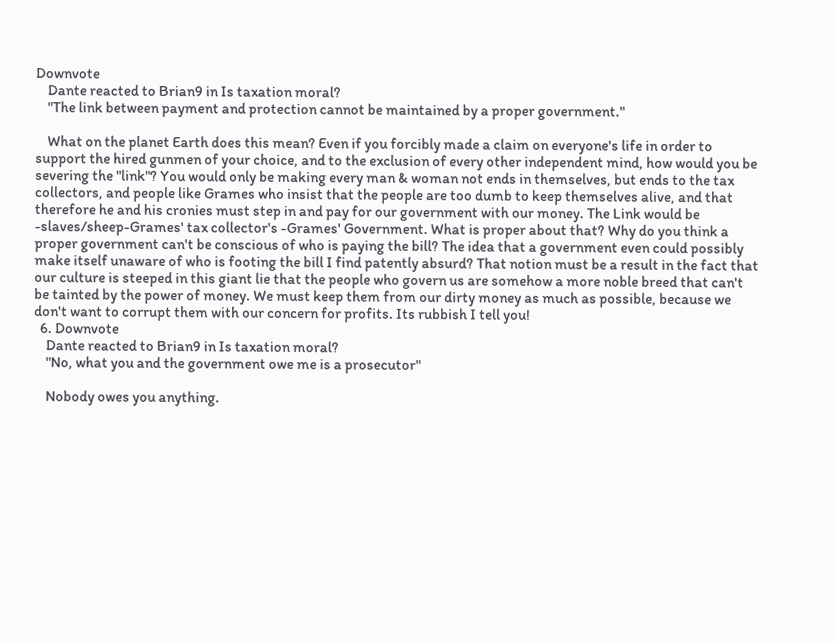Downvote
    Dante reacted to Brian9 in Is taxation moral?
    "The link between payment and protection cannot be maintained by a proper government."

    What on the planet Earth does this mean? Even if you forcibly made a claim on everyone's life in order to support the hired gunmen of your choice, and to the exclusion of every other independent mind, how would you be severing the "link"? You would only be making every man & woman not ends in themselves, but ends to the tax collectors, and people like Grames who insist that the people are too dumb to keep themselves alive, and that therefore he and his cronies must step in and pay for our government with our money. The Link would be -slaves/sheep-Grames' tax collector's -Grames' Government. What is proper about that? Why do you think a proper government can't be conscious of who is paying the bill? The idea that a government even could possibly make itself unaware of who is footing the bill I find patently absurd? That notion must be a result in the fact that our culture is steeped in this giant lie that the people who govern us are somehow a more noble breed that can't be tainted by the power of money. We must keep them from our dirty money as much as possible, because we don't want to corrupt them with our concern for profits. Its rubbish I tell you!
  6. Downvote
    Dante reacted to Brian9 in Is taxation moral?
    "No, what you and the government owe me is a prosecutor"

    Nobody owes you anything.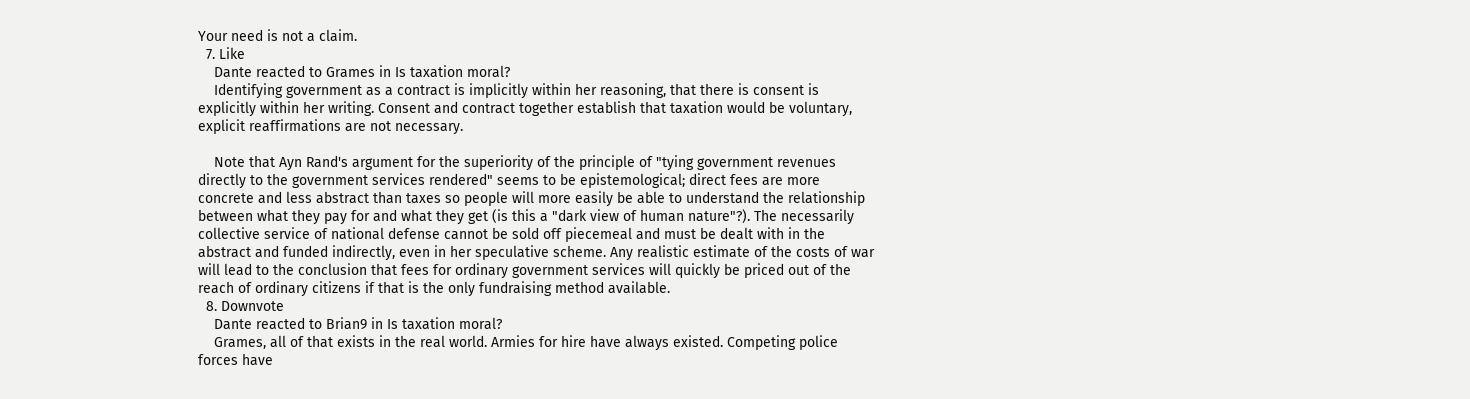Your need is not a claim.
  7. Like
    Dante reacted to Grames in Is taxation moral?
    Identifying government as a contract is implicitly within her reasoning, that there is consent is explicitly within her writing. Consent and contract together establish that taxation would be voluntary, explicit reaffirmations are not necessary.

    Note that Ayn Rand's argument for the superiority of the principle of "tying government revenues directly to the government services rendered" seems to be epistemological; direct fees are more concrete and less abstract than taxes so people will more easily be able to understand the relationship between what they pay for and what they get (is this a "dark view of human nature"?). The necessarily collective service of national defense cannot be sold off piecemeal and must be dealt with in the abstract and funded indirectly, even in her speculative scheme. Any realistic estimate of the costs of war will lead to the conclusion that fees for ordinary government services will quickly be priced out of the reach of ordinary citizens if that is the only fundraising method available.
  8. Downvote
    Dante reacted to Brian9 in Is taxation moral?
    Grames, all of that exists in the real world. Armies for hire have always existed. Competing police forces have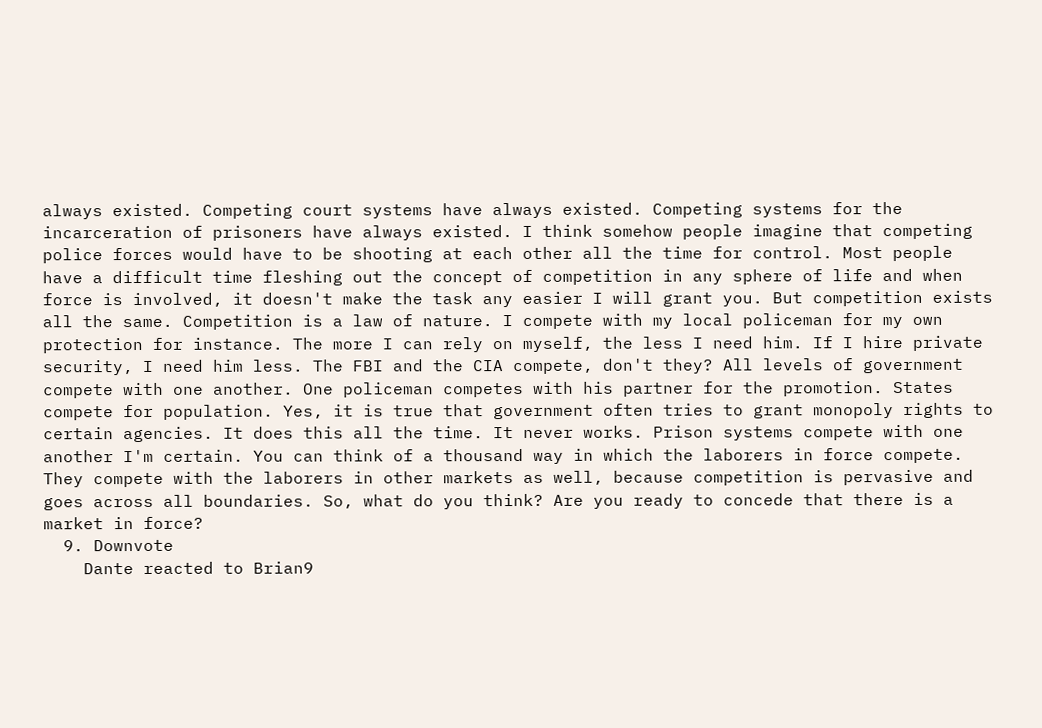always existed. Competing court systems have always existed. Competing systems for the incarceration of prisoners have always existed. I think somehow people imagine that competing police forces would have to be shooting at each other all the time for control. Most people have a difficult time fleshing out the concept of competition in any sphere of life and when force is involved, it doesn't make the task any easier I will grant you. But competition exists all the same. Competition is a law of nature. I compete with my local policeman for my own protection for instance. The more I can rely on myself, the less I need him. If I hire private security, I need him less. The FBI and the CIA compete, don't they? All levels of government compete with one another. One policeman competes with his partner for the promotion. States compete for population. Yes, it is true that government often tries to grant monopoly rights to certain agencies. It does this all the time. It never works. Prison systems compete with one another I'm certain. You can think of a thousand way in which the laborers in force compete. They compete with the laborers in other markets as well, because competition is pervasive and goes across all boundaries. So, what do you think? Are you ready to concede that there is a market in force?
  9. Downvote
    Dante reacted to Brian9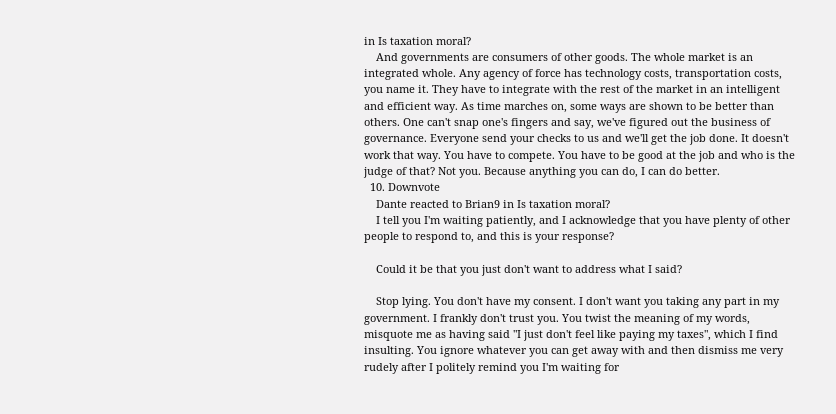in Is taxation moral?
    And governments are consumers of other goods. The whole market is an integrated whole. Any agency of force has technology costs, transportation costs, you name it. They have to integrate with the rest of the market in an intelligent and efficient way. As time marches on, some ways are shown to be better than others. One can't snap one's fingers and say, we've figured out the business of governance. Everyone send your checks to us and we'll get the job done. It doesn't work that way. You have to compete. You have to be good at the job and who is the judge of that? Not you. Because anything you can do, I can do better.
  10. Downvote
    Dante reacted to Brian9 in Is taxation moral?
    I tell you I'm waiting patiently, and I acknowledge that you have plenty of other people to respond to, and this is your response?

    Could it be that you just don't want to address what I said?

    Stop lying. You don't have my consent. I don't want you taking any part in my government. I frankly don't trust you. You twist the meaning of my words, misquote me as having said "I just don't feel like paying my taxes", which I find insulting. You ignore whatever you can get away with and then dismiss me very rudely after I politely remind you I'm waiting for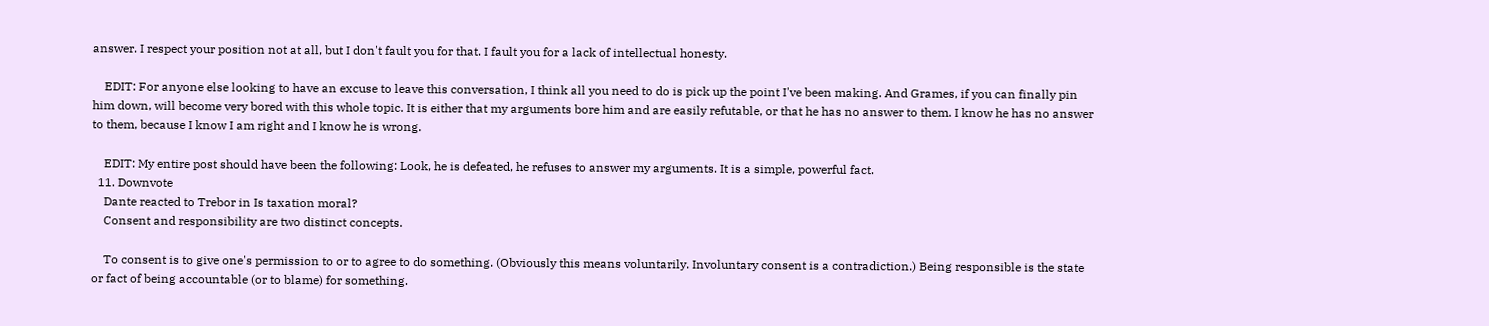answer. I respect your position not at all, but I don't fault you for that. I fault you for a lack of intellectual honesty.

    EDIT: For anyone else looking to have an excuse to leave this conversation, I think all you need to do is pick up the point I've been making. And Grames, if you can finally pin him down, will become very bored with this whole topic. It is either that my arguments bore him and are easily refutable, or that he has no answer to them. I know he has no answer to them, because I know I am right and I know he is wrong.

    EDIT: My entire post should have been the following: Look, he is defeated, he refuses to answer my arguments. It is a simple, powerful fact.
  11. Downvote
    Dante reacted to Trebor in Is taxation moral?
    Consent and responsibility are two distinct concepts.

    To consent is to give one's permission to or to agree to do something. (Obviously this means voluntarily. Involuntary consent is a contradiction.) Being responsible is the state or fact of being accountable (or to blame) for something.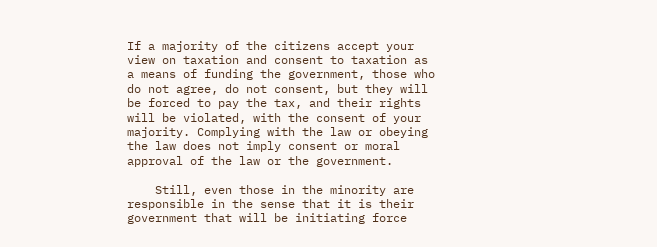If a majority of the citizens accept your view on taxation and consent to taxation as a means of funding the government, those who do not agree, do not consent, but they will be forced to pay the tax, and their rights will be violated, with the consent of your majority. Complying with the law or obeying the law does not imply consent or moral approval of the law or the government.

    Still, even those in the minority are responsible in the sense that it is their government that will be initiating force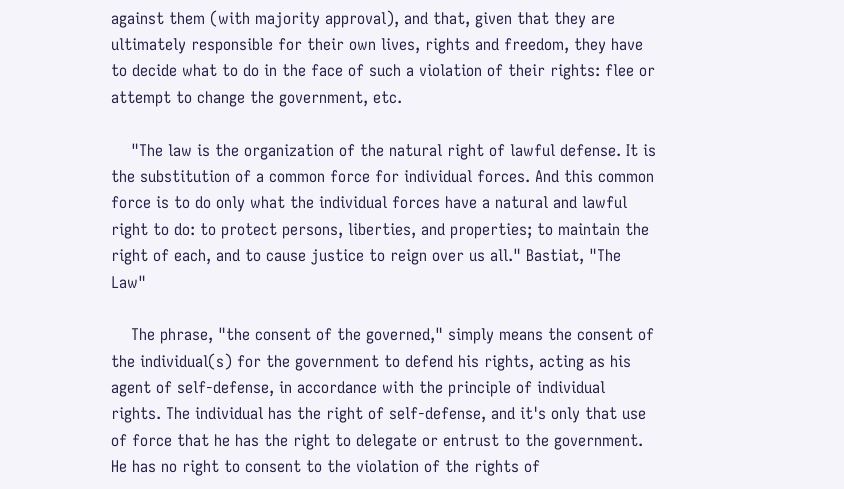against them (with majority approval), and that, given that they are ultimately responsible for their own lives, rights and freedom, they have to decide what to do in the face of such a violation of their rights: flee or attempt to change the government, etc.

    "The law is the organization of the natural right of lawful defense. It is the substitution of a common force for individual forces. And this common force is to do only what the individual forces have a natural and lawful right to do: to protect persons, liberties, and properties; to maintain the right of each, and to cause justice to reign over us all." Bastiat, "The Law"

    The phrase, "the consent of the governed," simply means the consent of the individual(s) for the government to defend his rights, acting as his agent of self-defense, in accordance with the principle of individual rights. The individual has the right of self-defense, and it's only that use of force that he has the right to delegate or entrust to the government. He has no right to consent to the violation of the rights of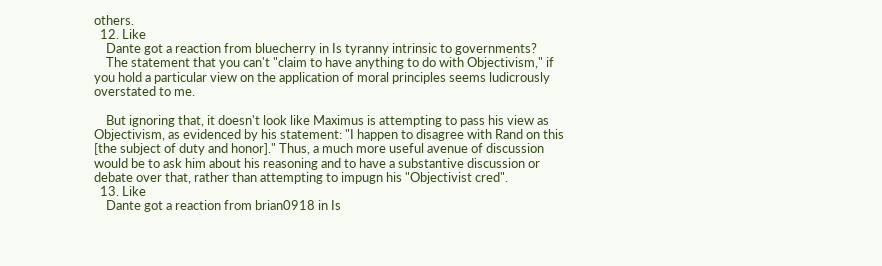others.
  12. Like
    Dante got a reaction from bluecherry in Is tyranny intrinsic to governments?
    The statement that you can't "claim to have anything to do with Objectivism," if you hold a particular view on the application of moral principles seems ludicrously overstated to me.

    But ignoring that, it doesn't look like Maximus is attempting to pass his view as Objectivism, as evidenced by his statement: "I happen to disagree with Rand on this [the subject of duty and honor]." Thus, a much more useful avenue of discussion would be to ask him about his reasoning and to have a substantive discussion or debate over that, rather than attempting to impugn his "Objectivist cred".
  13. Like
    Dante got a reaction from brian0918 in Is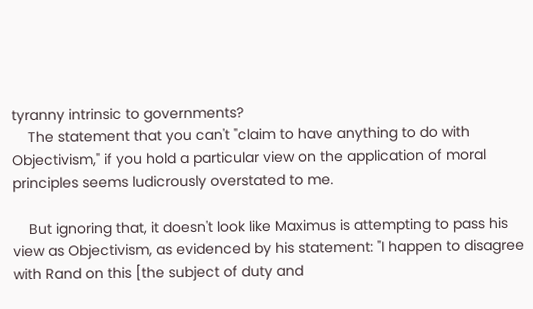tyranny intrinsic to governments?
    The statement that you can't "claim to have anything to do with Objectivism," if you hold a particular view on the application of moral principles seems ludicrously overstated to me.

    But ignoring that, it doesn't look like Maximus is attempting to pass his view as Objectivism, as evidenced by his statement: "I happen to disagree with Rand on this [the subject of duty and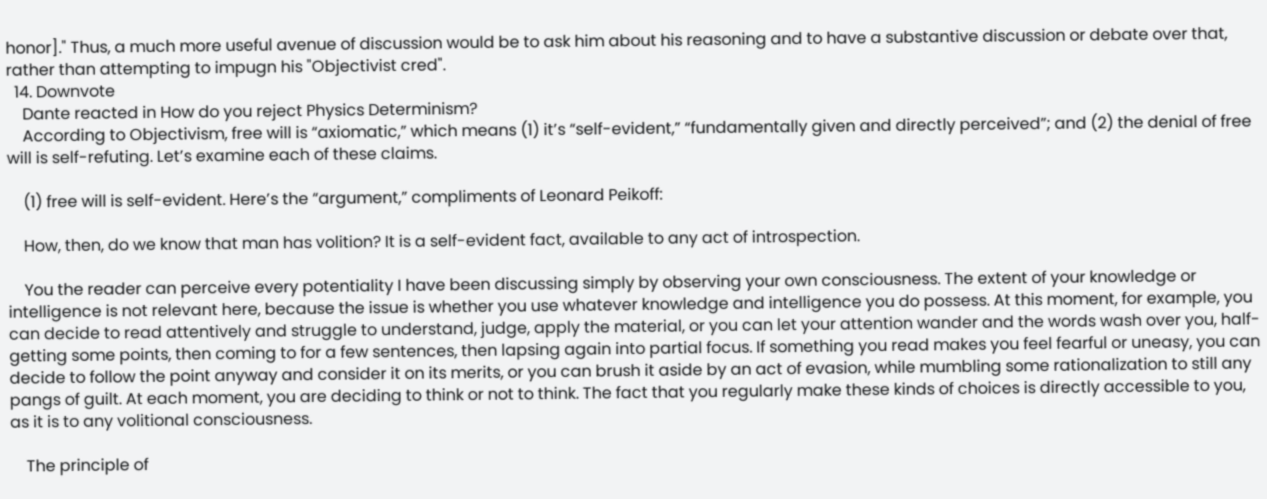honor]." Thus, a much more useful avenue of discussion would be to ask him about his reasoning and to have a substantive discussion or debate over that, rather than attempting to impugn his "Objectivist cred".
  14. Downvote
    Dante reacted in How do you reject Physics Determinism?
    According to Objectivism, free will is “axiomatic,” which means (1) it’s “self-evident,” “fundamentally given and directly perceived”; and (2) the denial of free will is self-refuting. Let’s examine each of these claims.

    (1) free will is self-evident. Here’s the “argument,” compliments of Leonard Peikoff:

    How, then, do we know that man has volition? It is a self-evident fact, available to any act of introspection.

    You the reader can perceive every potentiality I have been discussing simply by observing your own consciousness. The extent of your knowledge or intelligence is not relevant here, because the issue is whether you use whatever knowledge and intelligence you do possess. At this moment, for example, you can decide to read attentively and struggle to understand, judge, apply the material, or you can let your attention wander and the words wash over you, half-getting some points, then coming to for a few sentences, then lapsing again into partial focus. If something you read makes you feel fearful or uneasy, you can decide to follow the point anyway and consider it on its merits, or you can brush it aside by an act of evasion, while mumbling some rationalization to still any pangs of guilt. At each moment, you are deciding to think or not to think. The fact that you regularly make these kinds of choices is directly accessible to you, as it is to any volitional consciousness.

    The principle of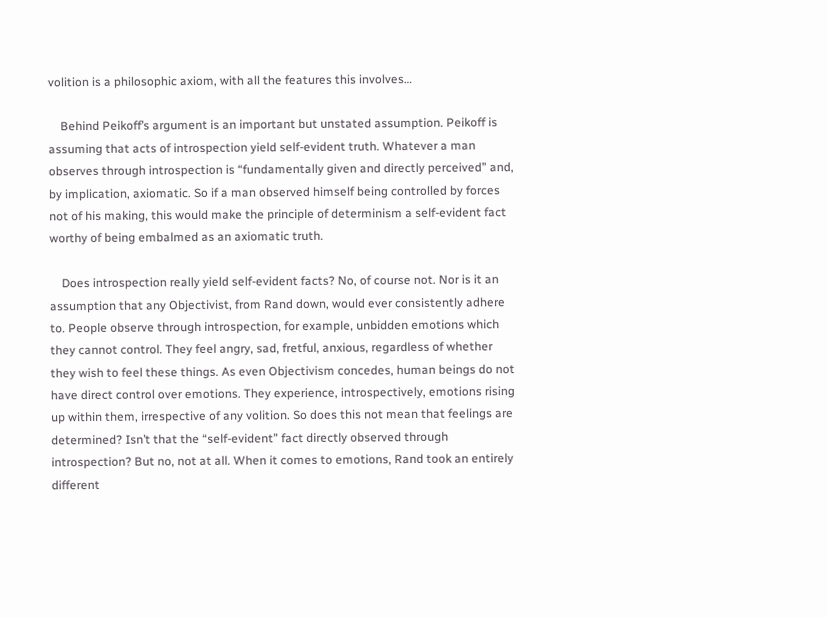volition is a philosophic axiom, with all the features this involves…

    Behind Peikoff’s argument is an important but unstated assumption. Peikoff is assuming that acts of introspection yield self-evident truth. Whatever a man observes through introspection is “fundamentally given and directly perceived” and, by implication, axiomatic. So if a man observed himself being controlled by forces not of his making, this would make the principle of determinism a self-evident fact worthy of being embalmed as an axiomatic truth.

    Does introspection really yield self-evident facts? No, of course not. Nor is it an assumption that any Objectivist, from Rand down, would ever consistently adhere to. People observe through introspection, for example, unbidden emotions which they cannot control. They feel angry, sad, fretful, anxious, regardless of whether they wish to feel these things. As even Objectivism concedes, human beings do not have direct control over emotions. They experience, introspectively, emotions rising up within them, irrespective of any volition. So does this not mean that feelings are determined? Isn’t that the “self-evident” fact directly observed through introspection? But no, not at all. When it comes to emotions, Rand took an entirely different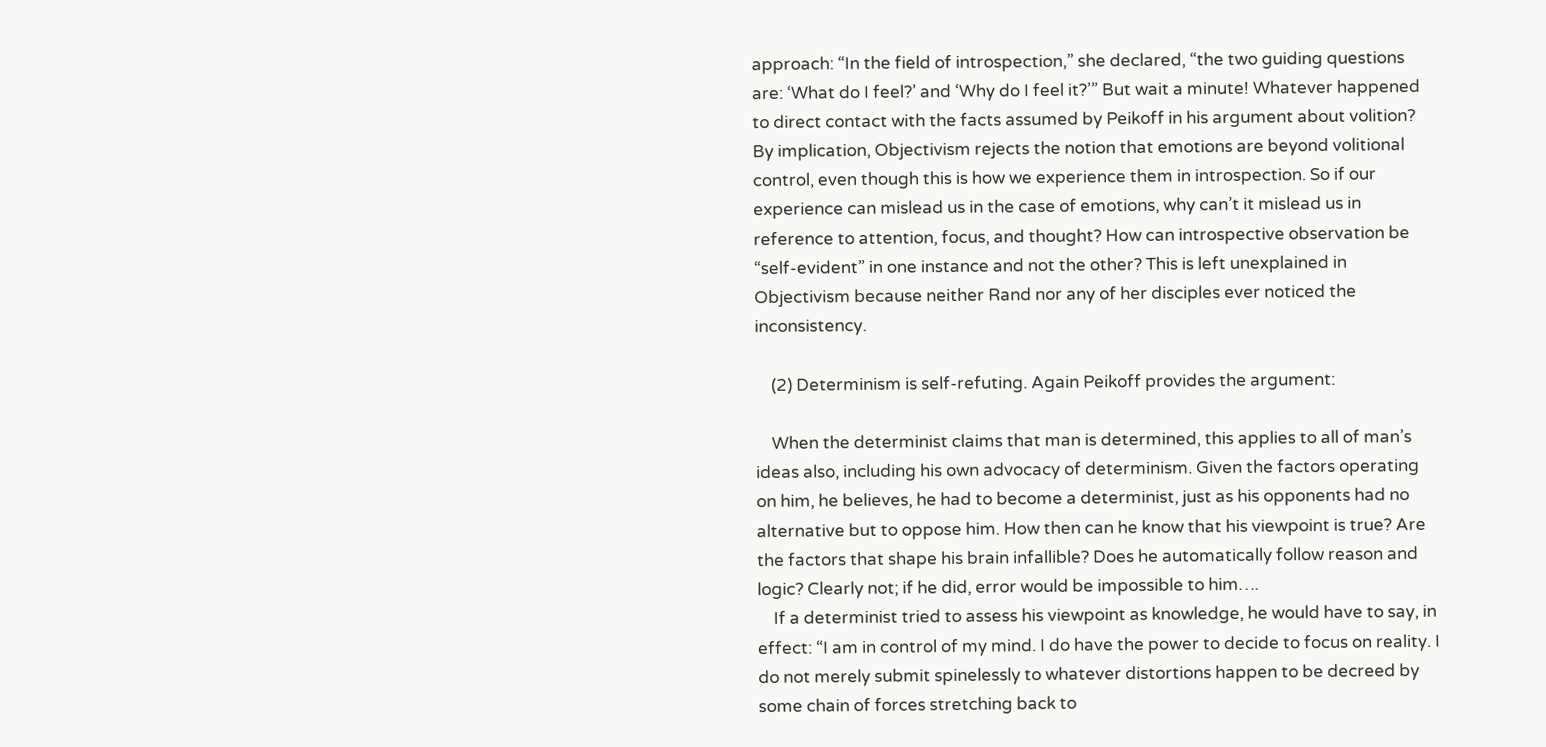approach: “In the field of introspection,” she declared, “the two guiding questions are: ‘What do I feel?’ and ‘Why do I feel it?’” But wait a minute! Whatever happened to direct contact with the facts assumed by Peikoff in his argument about volition? By implication, Objectivism rejects the notion that emotions are beyond volitional control, even though this is how we experience them in introspection. So if our experience can mislead us in the case of emotions, why can’t it mislead us in reference to attention, focus, and thought? How can introspective observation be “self-evident” in one instance and not the other? This is left unexplained in Objectivism because neither Rand nor any of her disciples ever noticed the inconsistency.

    (2) Determinism is self-refuting. Again Peikoff provides the argument:

    When the determinist claims that man is determined, this applies to all of man’s ideas also, including his own advocacy of determinism. Given the factors operating on him, he believes, he had to become a determinist, just as his opponents had no alternative but to oppose him. How then can he know that his viewpoint is true? Are the factors that shape his brain infallible? Does he automatically follow reason and logic? Clearly not; if he did, error would be impossible to him….
    If a determinist tried to assess his viewpoint as knowledge, he would have to say, in effect: “I am in control of my mind. I do have the power to decide to focus on reality. I do not merely submit spinelessly to whatever distortions happen to be decreed by some chain of forces stretching back to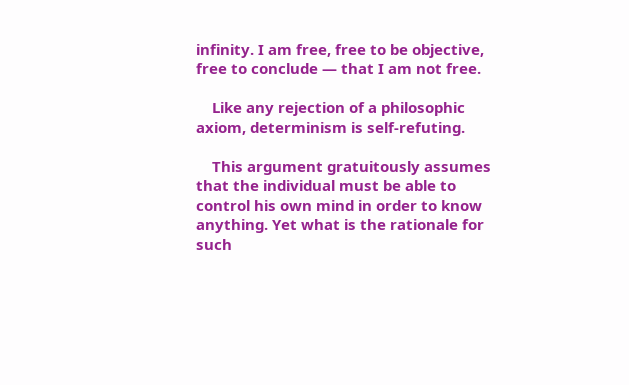infinity. I am free, free to be objective, free to conclude — that I am not free.

    Like any rejection of a philosophic axiom, determinism is self-refuting.

    This argument gratuitously assumes that the individual must be able to control his own mind in order to know anything. Yet what is the rationale for such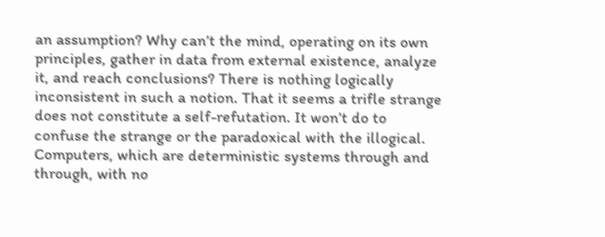an assumption? Why can’t the mind, operating on its own principles, gather in data from external existence, analyze it, and reach conclusions? There is nothing logically inconsistent in such a notion. That it seems a trifle strange does not constitute a self-refutation. It won’t do to confuse the strange or the paradoxical with the illogical. Computers, which are deterministic systems through and through, with no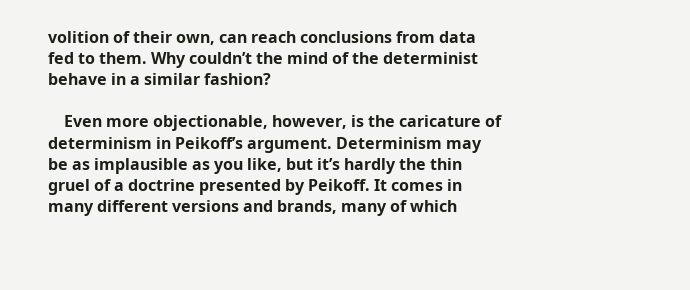volition of their own, can reach conclusions from data fed to them. Why couldn’t the mind of the determinist behave in a similar fashion?

    Even more objectionable, however, is the caricature of determinism in Peikoff’s argument. Determinism may be as implausible as you like, but it’s hardly the thin gruel of a doctrine presented by Peikoff. It comes in many different versions and brands, many of which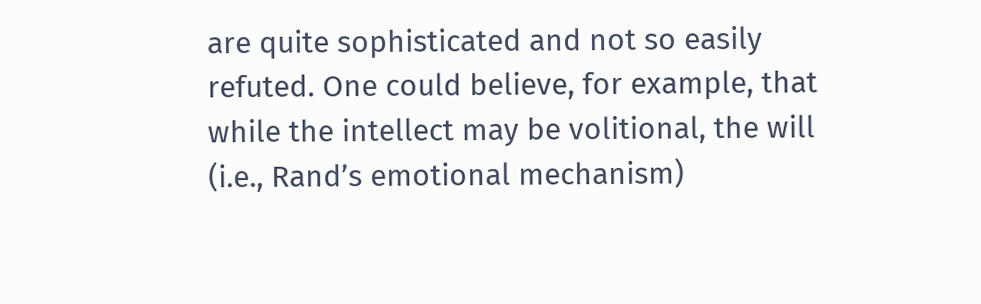are quite sophisticated and not so easily refuted. One could believe, for example, that while the intellect may be volitional, the will (i.e., Rand’s emotional mechanism)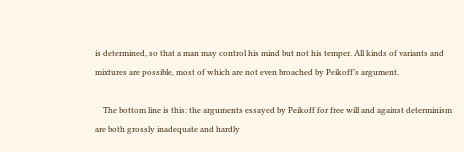is determined, so that a man may control his mind but not his temper. All kinds of variants and mixtures are possible, most of which are not even broached by Peikoff’s argument.

    The bottom line is this: the arguments essayed by Peikoff for free will and against determinism are both grossly inadequate and hardly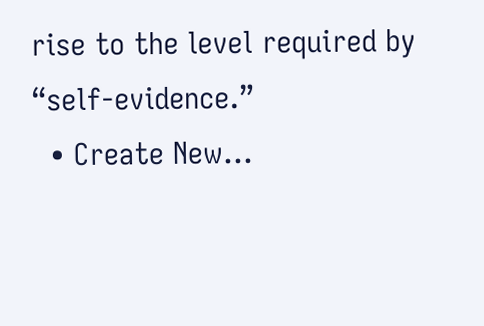rise to the level required by “self-evidence.”
  • Create New...